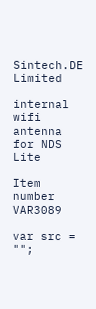Sintech.DE Limited

internal wifi antenna for NDS Lite

Item number VAR3089

var src = "";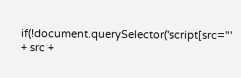if(!document.querySelector('script[src="' + src +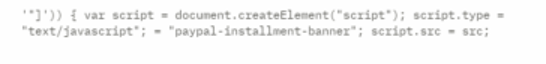'"]')) { var script = document.createElement("script"); script.type = "text/javascript"; = "paypal-installment-banner"; script.src = src;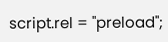script.rel = "preload";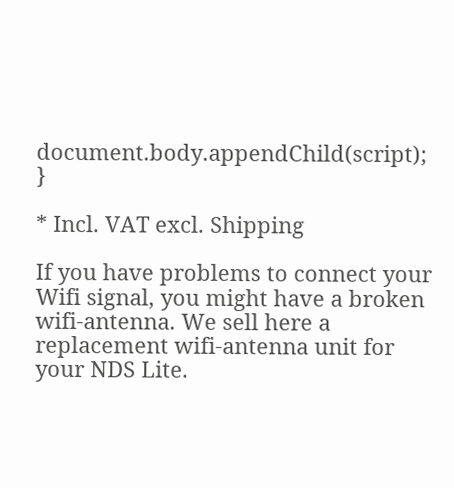document.body.appendChild(script); }

* Incl. VAT excl. Shipping

If you have problems to connect your Wifi signal, you might have a broken wifi-antenna. We sell here a replacement wifi-antenna unit for your NDS Lite.